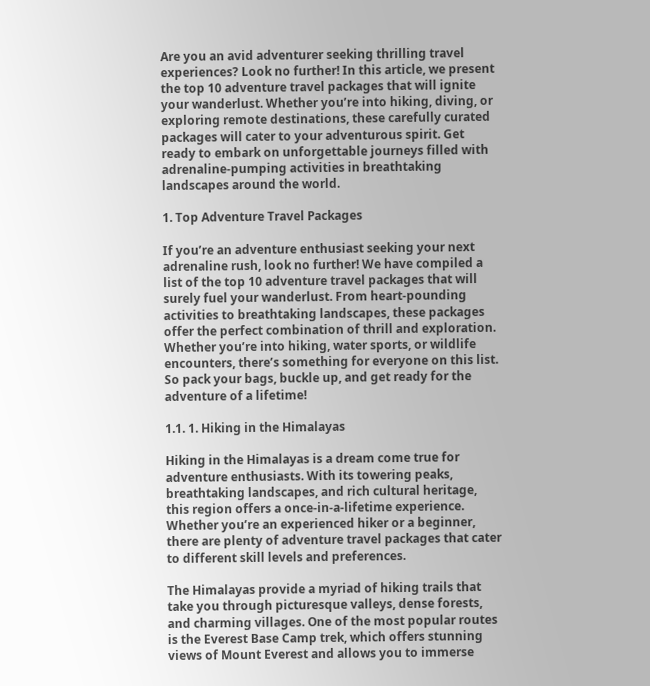Are you an avid adventurer seeking thrilling travel experiences? Look no further! In this article, we present the top 10 adventure travel packages that will ignite your wanderlust. Whether you’re into hiking, diving, or exploring remote destinations, these carefully curated packages will cater to your adventurous spirit. Get ready to embark on unforgettable journeys filled with adrenaline-pumping activities in breathtaking landscapes around the world.

1. Top Adventure Travel Packages

If you’re an adventure enthusiast seeking your next adrenaline rush, look no further! We have compiled a list of the top 10 adventure travel packages that will surely fuel your wanderlust. From heart-pounding activities to breathtaking landscapes, these packages offer the perfect combination of thrill and exploration. Whether you’re into hiking, water sports, or wildlife encounters, there’s something for everyone on this list. So pack your bags, buckle up, and get ready for the adventure of a lifetime!

1.1. 1. Hiking in the Himalayas

Hiking in the Himalayas is a dream come true for adventure enthusiasts. With its towering peaks, breathtaking landscapes, and rich cultural heritage, this region offers a once-in-a-lifetime experience. Whether you’re an experienced hiker or a beginner, there are plenty of adventure travel packages that cater to different skill levels and preferences.

The Himalayas provide a myriad of hiking trails that take you through picturesque valleys, dense forests, and charming villages. One of the most popular routes is the Everest Base Camp trek, which offers stunning views of Mount Everest and allows you to immerse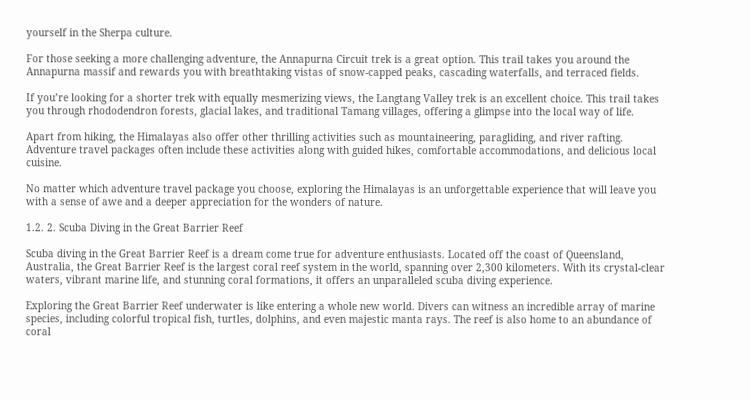yourself in the Sherpa culture.

For those seeking a more challenging adventure, the Annapurna Circuit trek is a great option. This trail takes you around the Annapurna massif and rewards you with breathtaking vistas of snow-capped peaks, cascading waterfalls, and terraced fields.

If you’re looking for a shorter trek with equally mesmerizing views, the Langtang Valley trek is an excellent choice. This trail takes you through rhododendron forests, glacial lakes, and traditional Tamang villages, offering a glimpse into the local way of life.

Apart from hiking, the Himalayas also offer other thrilling activities such as mountaineering, paragliding, and river rafting. Adventure travel packages often include these activities along with guided hikes, comfortable accommodations, and delicious local cuisine.

No matter which adventure travel package you choose, exploring the Himalayas is an unforgettable experience that will leave you with a sense of awe and a deeper appreciation for the wonders of nature.

1.2. 2. Scuba Diving in the Great Barrier Reef

Scuba diving in the Great Barrier Reef is a dream come true for adventure enthusiasts. Located off the coast of Queensland, Australia, the Great Barrier Reef is the largest coral reef system in the world, spanning over 2,300 kilometers. With its crystal-clear waters, vibrant marine life, and stunning coral formations, it offers an unparalleled scuba diving experience.

Exploring the Great Barrier Reef underwater is like entering a whole new world. Divers can witness an incredible array of marine species, including colorful tropical fish, turtles, dolphins, and even majestic manta rays. The reef is also home to an abundance of coral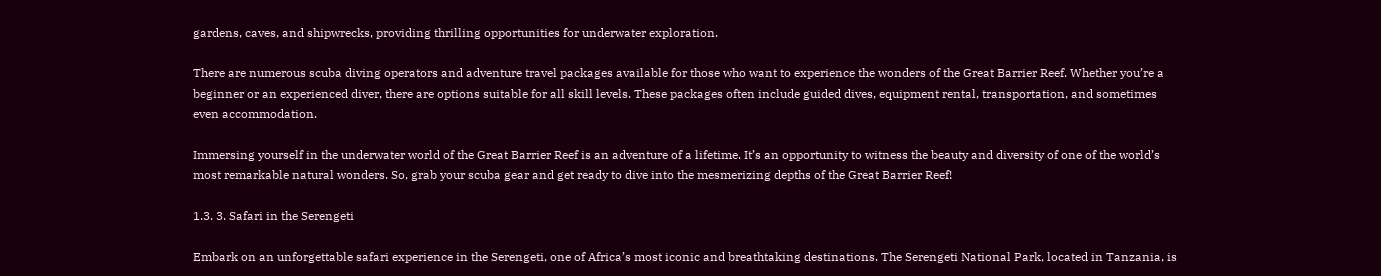gardens, caves, and shipwrecks, providing thrilling opportunities for underwater exploration.

There are numerous scuba diving operators and adventure travel packages available for those who want to experience the wonders of the Great Barrier Reef. Whether you’re a beginner or an experienced diver, there are options suitable for all skill levels. These packages often include guided dives, equipment rental, transportation, and sometimes even accommodation.

Immersing yourself in the underwater world of the Great Barrier Reef is an adventure of a lifetime. It’s an opportunity to witness the beauty and diversity of one of the world’s most remarkable natural wonders. So, grab your scuba gear and get ready to dive into the mesmerizing depths of the Great Barrier Reef!

1.3. 3. Safari in the Serengeti

Embark on an unforgettable safari experience in the Serengeti, one of Africa’s most iconic and breathtaking destinations. The Serengeti National Park, located in Tanzania, is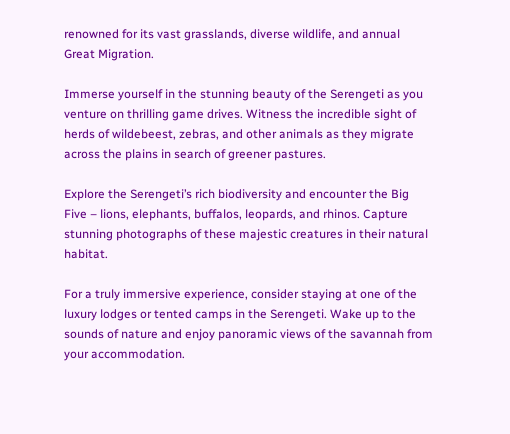renowned for its vast grasslands, diverse wildlife, and annual Great Migration.

Immerse yourself in the stunning beauty of the Serengeti as you venture on thrilling game drives. Witness the incredible sight of herds of wildebeest, zebras, and other animals as they migrate across the plains in search of greener pastures.

Explore the Serengeti’s rich biodiversity and encounter the Big Five – lions, elephants, buffalos, leopards, and rhinos. Capture stunning photographs of these majestic creatures in their natural habitat.

For a truly immersive experience, consider staying at one of the luxury lodges or tented camps in the Serengeti. Wake up to the sounds of nature and enjoy panoramic views of the savannah from your accommodation.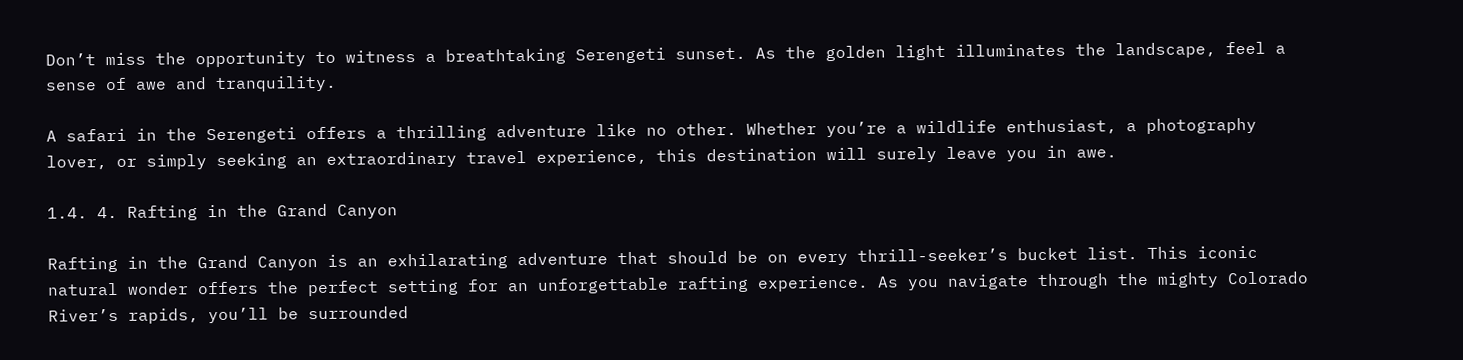Don’t miss the opportunity to witness a breathtaking Serengeti sunset. As the golden light illuminates the landscape, feel a sense of awe and tranquility.

A safari in the Serengeti offers a thrilling adventure like no other. Whether you’re a wildlife enthusiast, a photography lover, or simply seeking an extraordinary travel experience, this destination will surely leave you in awe.

1.4. 4. Rafting in the Grand Canyon

Rafting in the Grand Canyon is an exhilarating adventure that should be on every thrill-seeker’s bucket list. This iconic natural wonder offers the perfect setting for an unforgettable rafting experience. As you navigate through the mighty Colorado River’s rapids, you’ll be surrounded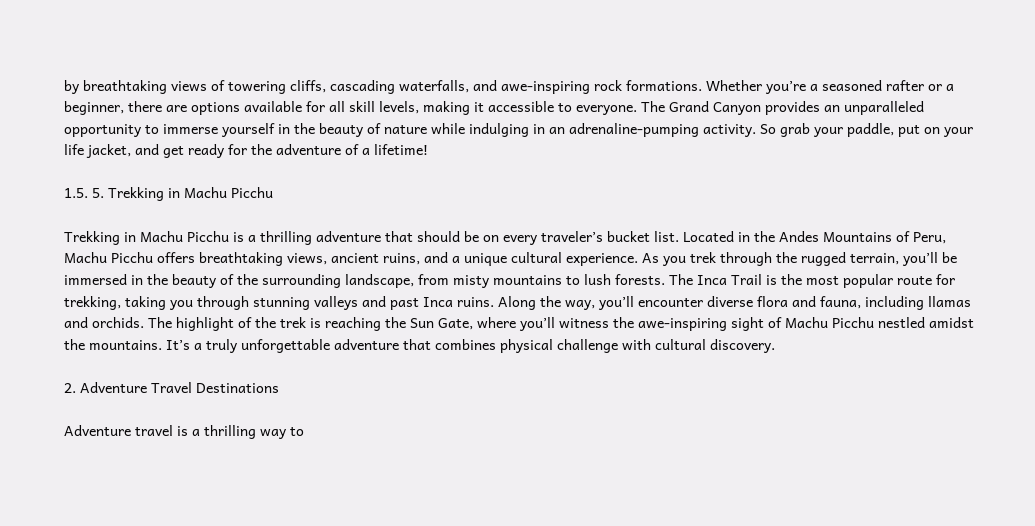by breathtaking views of towering cliffs, cascading waterfalls, and awe-inspiring rock formations. Whether you’re a seasoned rafter or a beginner, there are options available for all skill levels, making it accessible to everyone. The Grand Canyon provides an unparalleled opportunity to immerse yourself in the beauty of nature while indulging in an adrenaline-pumping activity. So grab your paddle, put on your life jacket, and get ready for the adventure of a lifetime!

1.5. 5. Trekking in Machu Picchu

Trekking in Machu Picchu is a thrilling adventure that should be on every traveler’s bucket list. Located in the Andes Mountains of Peru, Machu Picchu offers breathtaking views, ancient ruins, and a unique cultural experience. As you trek through the rugged terrain, you’ll be immersed in the beauty of the surrounding landscape, from misty mountains to lush forests. The Inca Trail is the most popular route for trekking, taking you through stunning valleys and past Inca ruins. Along the way, you’ll encounter diverse flora and fauna, including llamas and orchids. The highlight of the trek is reaching the Sun Gate, where you’ll witness the awe-inspiring sight of Machu Picchu nestled amidst the mountains. It’s a truly unforgettable adventure that combines physical challenge with cultural discovery.

2. Adventure Travel Destinations

Adventure travel is a thrilling way to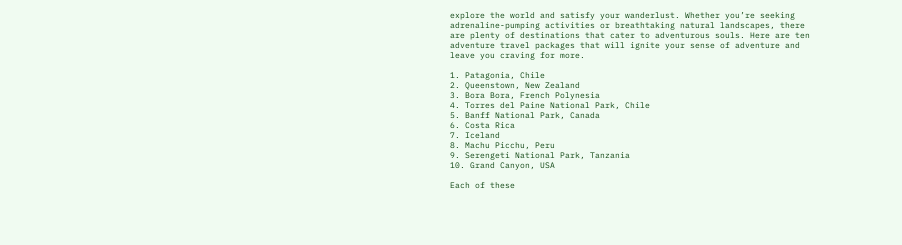explore the world and satisfy your wanderlust. Whether you’re seeking adrenaline-pumping activities or breathtaking natural landscapes, there are plenty of destinations that cater to adventurous souls. Here are ten adventure travel packages that will ignite your sense of adventure and leave you craving for more.

1. Patagonia, Chile
2. Queenstown, New Zealand
3. Bora Bora, French Polynesia
4. Torres del Paine National Park, Chile
5. Banff National Park, Canada
6. Costa Rica
7. Iceland
8. Machu Picchu, Peru
9. Serengeti National Park, Tanzania
10. Grand Canyon, USA

Each of these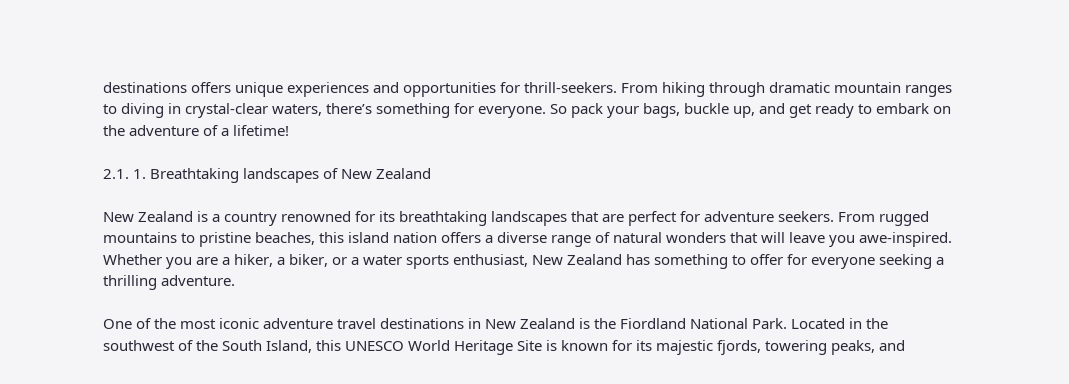destinations offers unique experiences and opportunities for thrill-seekers. From hiking through dramatic mountain ranges to diving in crystal-clear waters, there’s something for everyone. So pack your bags, buckle up, and get ready to embark on the adventure of a lifetime!

2.1. 1. Breathtaking landscapes of New Zealand

New Zealand is a country renowned for its breathtaking landscapes that are perfect for adventure seekers. From rugged mountains to pristine beaches, this island nation offers a diverse range of natural wonders that will leave you awe-inspired. Whether you are a hiker, a biker, or a water sports enthusiast, New Zealand has something to offer for everyone seeking a thrilling adventure.

One of the most iconic adventure travel destinations in New Zealand is the Fiordland National Park. Located in the southwest of the South Island, this UNESCO World Heritage Site is known for its majestic fjords, towering peaks, and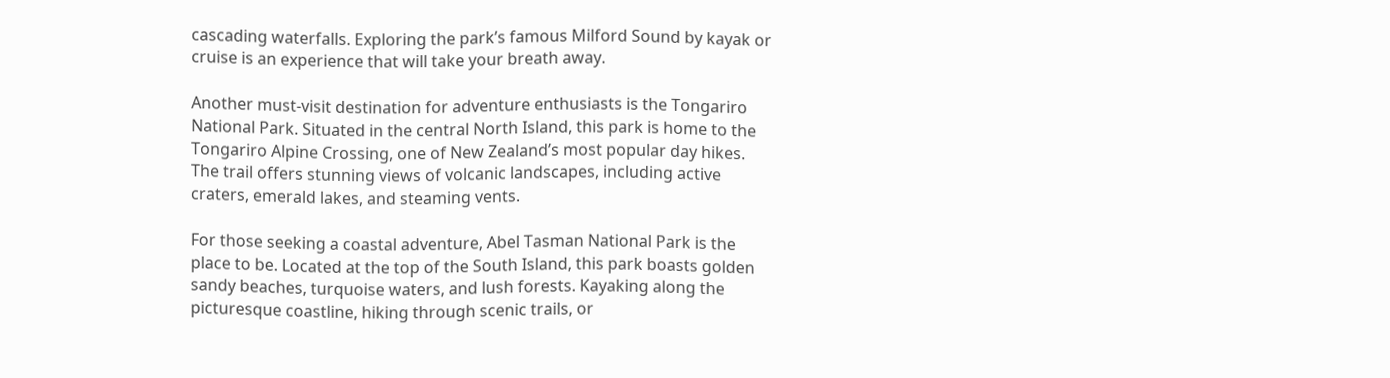cascading waterfalls. Exploring the park’s famous Milford Sound by kayak or cruise is an experience that will take your breath away.

Another must-visit destination for adventure enthusiasts is the Tongariro National Park. Situated in the central North Island, this park is home to the Tongariro Alpine Crossing, one of New Zealand’s most popular day hikes. The trail offers stunning views of volcanic landscapes, including active craters, emerald lakes, and steaming vents.

For those seeking a coastal adventure, Abel Tasman National Park is the place to be. Located at the top of the South Island, this park boasts golden sandy beaches, turquoise waters, and lush forests. Kayaking along the picturesque coastline, hiking through scenic trails, or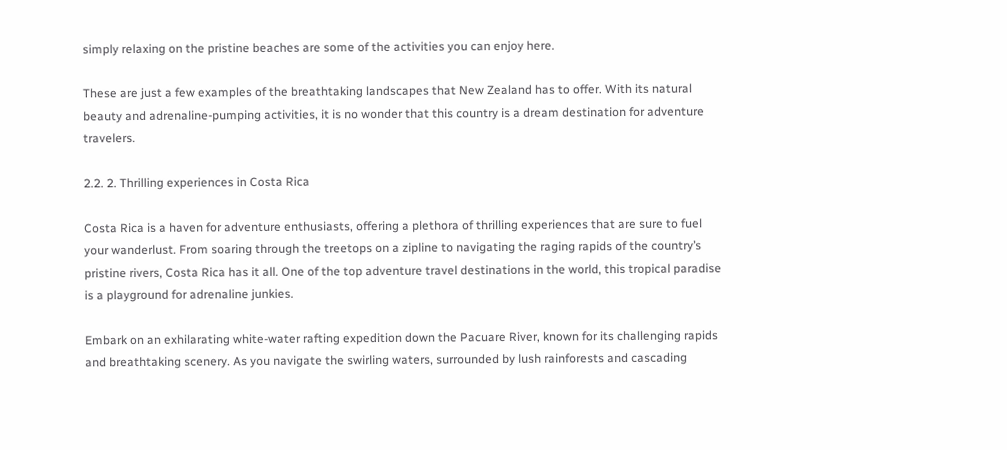simply relaxing on the pristine beaches are some of the activities you can enjoy here.

These are just a few examples of the breathtaking landscapes that New Zealand has to offer. With its natural beauty and adrenaline-pumping activities, it is no wonder that this country is a dream destination for adventure travelers.

2.2. 2. Thrilling experiences in Costa Rica

Costa Rica is a haven for adventure enthusiasts, offering a plethora of thrilling experiences that are sure to fuel your wanderlust. From soaring through the treetops on a zipline to navigating the raging rapids of the country’s pristine rivers, Costa Rica has it all. One of the top adventure travel destinations in the world, this tropical paradise is a playground for adrenaline junkies.

Embark on an exhilarating white-water rafting expedition down the Pacuare River, known for its challenging rapids and breathtaking scenery. As you navigate the swirling waters, surrounded by lush rainforests and cascading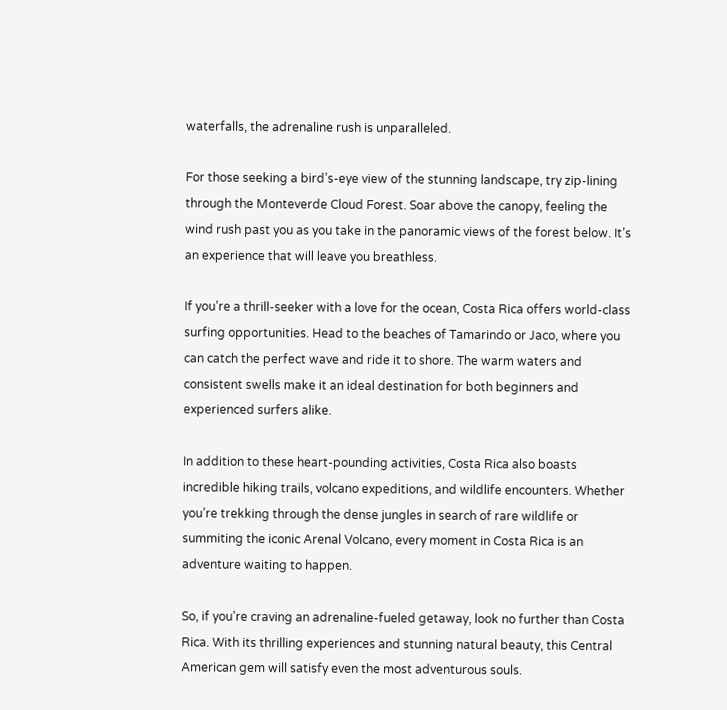waterfalls, the adrenaline rush is unparalleled.

For those seeking a bird’s-eye view of the stunning landscape, try zip-lining through the Monteverde Cloud Forest. Soar above the canopy, feeling the wind rush past you as you take in the panoramic views of the forest below. It’s an experience that will leave you breathless.

If you’re a thrill-seeker with a love for the ocean, Costa Rica offers world-class surfing opportunities. Head to the beaches of Tamarindo or Jaco, where you can catch the perfect wave and ride it to shore. The warm waters and consistent swells make it an ideal destination for both beginners and experienced surfers alike.

In addition to these heart-pounding activities, Costa Rica also boasts incredible hiking trails, volcano expeditions, and wildlife encounters. Whether you’re trekking through the dense jungles in search of rare wildlife or summiting the iconic Arenal Volcano, every moment in Costa Rica is an adventure waiting to happen.

So, if you’re craving an adrenaline-fueled getaway, look no further than Costa Rica. With its thrilling experiences and stunning natural beauty, this Central American gem will satisfy even the most adventurous souls.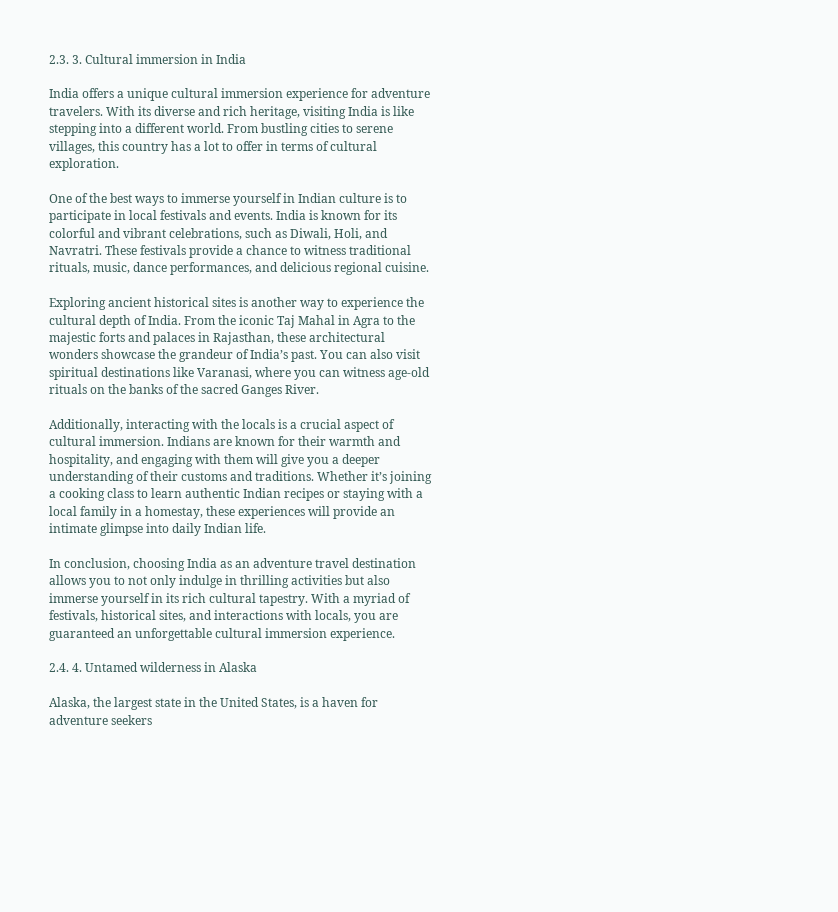2.3. 3. Cultural immersion in India

India offers a unique cultural immersion experience for adventure travelers. With its diverse and rich heritage, visiting India is like stepping into a different world. From bustling cities to serene villages, this country has a lot to offer in terms of cultural exploration.

One of the best ways to immerse yourself in Indian culture is to participate in local festivals and events. India is known for its colorful and vibrant celebrations, such as Diwali, Holi, and Navratri. These festivals provide a chance to witness traditional rituals, music, dance performances, and delicious regional cuisine.

Exploring ancient historical sites is another way to experience the cultural depth of India. From the iconic Taj Mahal in Agra to the majestic forts and palaces in Rajasthan, these architectural wonders showcase the grandeur of India’s past. You can also visit spiritual destinations like Varanasi, where you can witness age-old rituals on the banks of the sacred Ganges River.

Additionally, interacting with the locals is a crucial aspect of cultural immersion. Indians are known for their warmth and hospitality, and engaging with them will give you a deeper understanding of their customs and traditions. Whether it’s joining a cooking class to learn authentic Indian recipes or staying with a local family in a homestay, these experiences will provide an intimate glimpse into daily Indian life.

In conclusion, choosing India as an adventure travel destination allows you to not only indulge in thrilling activities but also immerse yourself in its rich cultural tapestry. With a myriad of festivals, historical sites, and interactions with locals, you are guaranteed an unforgettable cultural immersion experience.

2.4. 4. Untamed wilderness in Alaska

Alaska, the largest state in the United States, is a haven for adventure seekers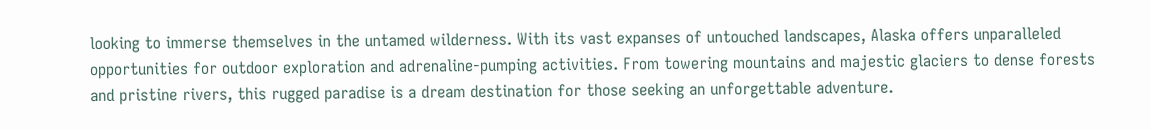looking to immerse themselves in the untamed wilderness. With its vast expanses of untouched landscapes, Alaska offers unparalleled opportunities for outdoor exploration and adrenaline-pumping activities. From towering mountains and majestic glaciers to dense forests and pristine rivers, this rugged paradise is a dream destination for those seeking an unforgettable adventure.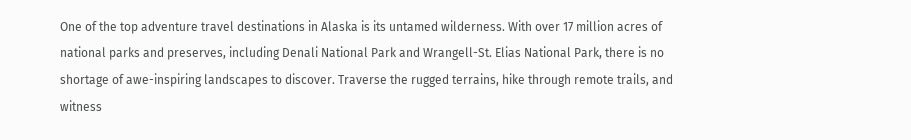One of the top adventure travel destinations in Alaska is its untamed wilderness. With over 17 million acres of national parks and preserves, including Denali National Park and Wrangell-St. Elias National Park, there is no shortage of awe-inspiring landscapes to discover. Traverse the rugged terrains, hike through remote trails, and witness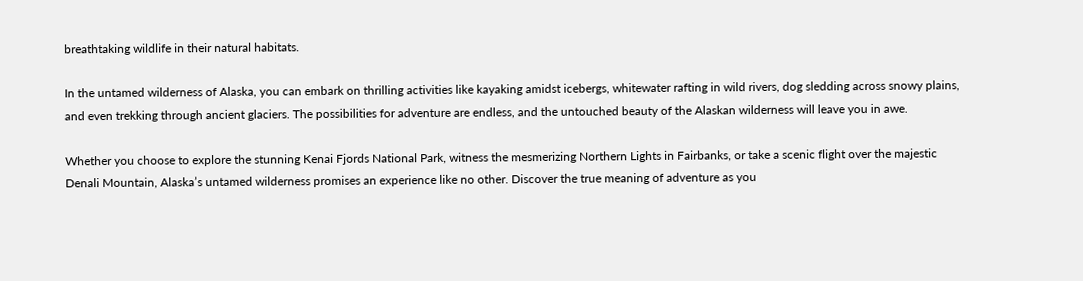breathtaking wildlife in their natural habitats.

In the untamed wilderness of Alaska, you can embark on thrilling activities like kayaking amidst icebergs, whitewater rafting in wild rivers, dog sledding across snowy plains, and even trekking through ancient glaciers. The possibilities for adventure are endless, and the untouched beauty of the Alaskan wilderness will leave you in awe.

Whether you choose to explore the stunning Kenai Fjords National Park, witness the mesmerizing Northern Lights in Fairbanks, or take a scenic flight over the majestic Denali Mountain, Alaska’s untamed wilderness promises an experience like no other. Discover the true meaning of adventure as you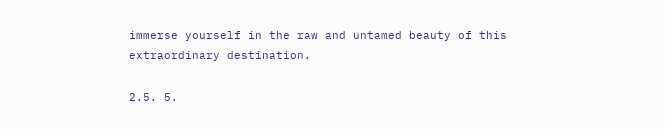immerse yourself in the raw and untamed beauty of this extraordinary destination.

2.5. 5.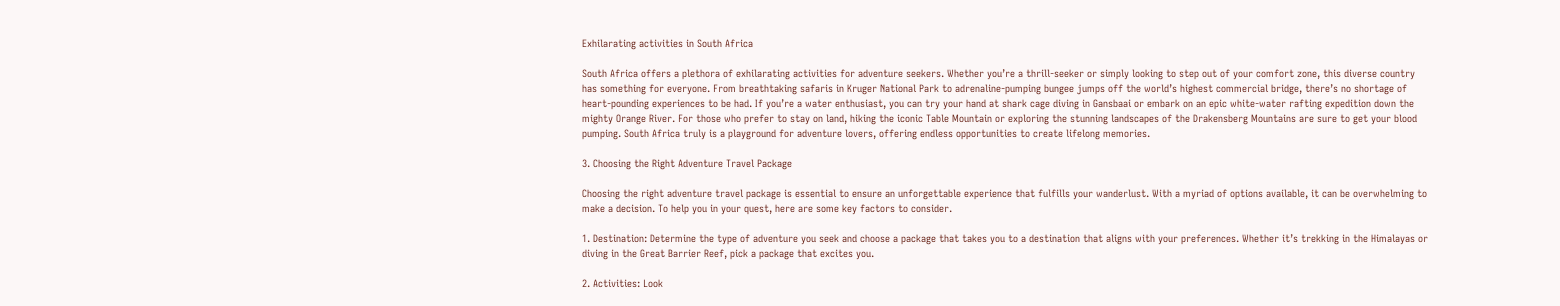Exhilarating activities in South Africa

South Africa offers a plethora of exhilarating activities for adventure seekers. Whether you’re a thrill-seeker or simply looking to step out of your comfort zone, this diverse country has something for everyone. From breathtaking safaris in Kruger National Park to adrenaline-pumping bungee jumps off the world’s highest commercial bridge, there’s no shortage of heart-pounding experiences to be had. If you’re a water enthusiast, you can try your hand at shark cage diving in Gansbaai or embark on an epic white-water rafting expedition down the mighty Orange River. For those who prefer to stay on land, hiking the iconic Table Mountain or exploring the stunning landscapes of the Drakensberg Mountains are sure to get your blood pumping. South Africa truly is a playground for adventure lovers, offering endless opportunities to create lifelong memories.

3. Choosing the Right Adventure Travel Package

Choosing the right adventure travel package is essential to ensure an unforgettable experience that fulfills your wanderlust. With a myriad of options available, it can be overwhelming to make a decision. To help you in your quest, here are some key factors to consider.

1. Destination: Determine the type of adventure you seek and choose a package that takes you to a destination that aligns with your preferences. Whether it’s trekking in the Himalayas or diving in the Great Barrier Reef, pick a package that excites you.

2. Activities: Look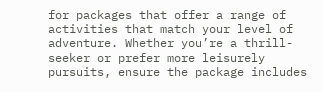for packages that offer a range of activities that match your level of adventure. Whether you’re a thrill-seeker or prefer more leisurely pursuits, ensure the package includes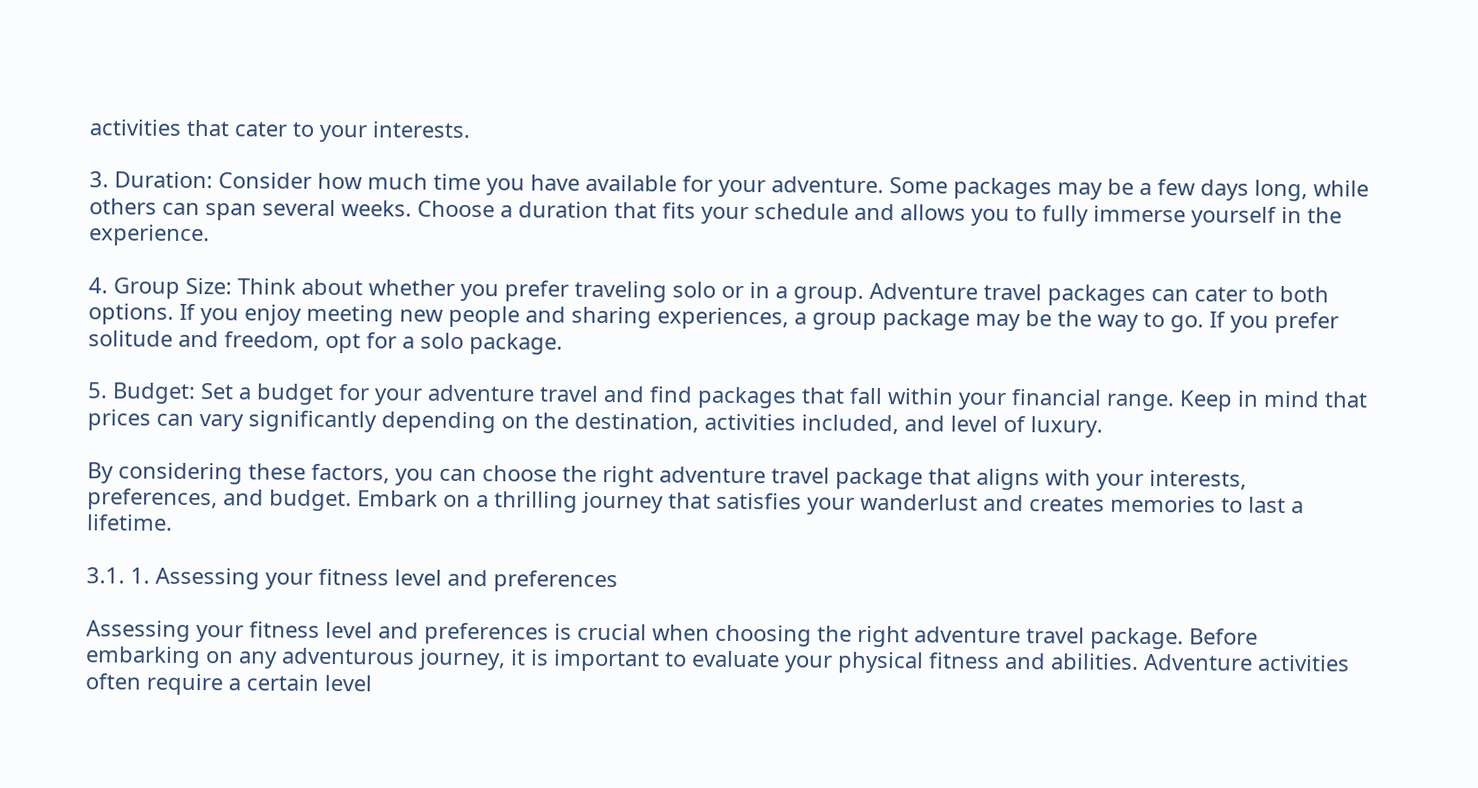activities that cater to your interests.

3. Duration: Consider how much time you have available for your adventure. Some packages may be a few days long, while others can span several weeks. Choose a duration that fits your schedule and allows you to fully immerse yourself in the experience.

4. Group Size: Think about whether you prefer traveling solo or in a group. Adventure travel packages can cater to both options. If you enjoy meeting new people and sharing experiences, a group package may be the way to go. If you prefer solitude and freedom, opt for a solo package.

5. Budget: Set a budget for your adventure travel and find packages that fall within your financial range. Keep in mind that prices can vary significantly depending on the destination, activities included, and level of luxury.

By considering these factors, you can choose the right adventure travel package that aligns with your interests, preferences, and budget. Embark on a thrilling journey that satisfies your wanderlust and creates memories to last a lifetime.

3.1. 1. Assessing your fitness level and preferences

Assessing your fitness level and preferences is crucial when choosing the right adventure travel package. Before embarking on any adventurous journey, it is important to evaluate your physical fitness and abilities. Adventure activities often require a certain level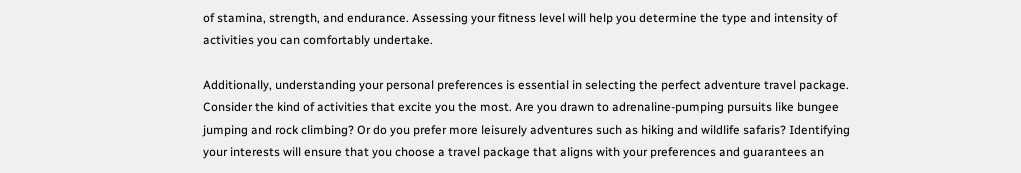of stamina, strength, and endurance. Assessing your fitness level will help you determine the type and intensity of activities you can comfortably undertake.

Additionally, understanding your personal preferences is essential in selecting the perfect adventure travel package. Consider the kind of activities that excite you the most. Are you drawn to adrenaline-pumping pursuits like bungee jumping and rock climbing? Or do you prefer more leisurely adventures such as hiking and wildlife safaris? Identifying your interests will ensure that you choose a travel package that aligns with your preferences and guarantees an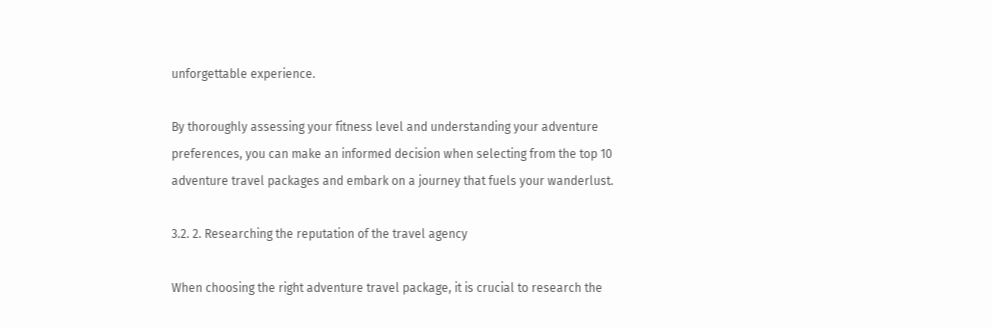unforgettable experience.

By thoroughly assessing your fitness level and understanding your adventure preferences, you can make an informed decision when selecting from the top 10 adventure travel packages and embark on a journey that fuels your wanderlust.

3.2. 2. Researching the reputation of the travel agency

When choosing the right adventure travel package, it is crucial to research the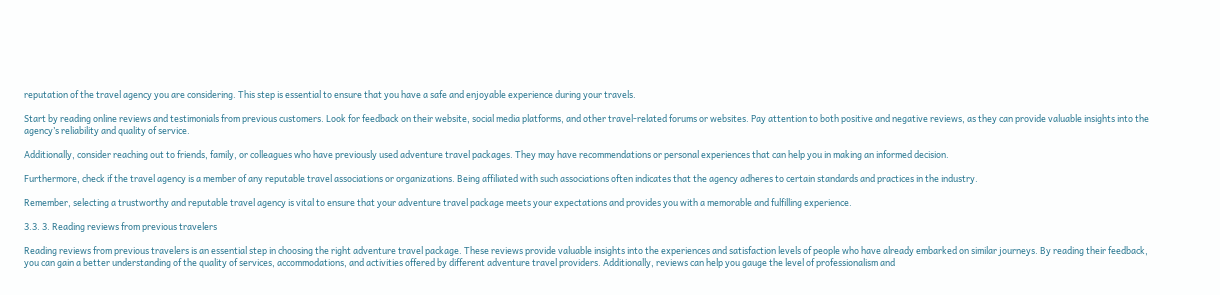reputation of the travel agency you are considering. This step is essential to ensure that you have a safe and enjoyable experience during your travels.

Start by reading online reviews and testimonials from previous customers. Look for feedback on their website, social media platforms, and other travel-related forums or websites. Pay attention to both positive and negative reviews, as they can provide valuable insights into the agency’s reliability and quality of service.

Additionally, consider reaching out to friends, family, or colleagues who have previously used adventure travel packages. They may have recommendations or personal experiences that can help you in making an informed decision.

Furthermore, check if the travel agency is a member of any reputable travel associations or organizations. Being affiliated with such associations often indicates that the agency adheres to certain standards and practices in the industry.

Remember, selecting a trustworthy and reputable travel agency is vital to ensure that your adventure travel package meets your expectations and provides you with a memorable and fulfilling experience.

3.3. 3. Reading reviews from previous travelers

Reading reviews from previous travelers is an essential step in choosing the right adventure travel package. These reviews provide valuable insights into the experiences and satisfaction levels of people who have already embarked on similar journeys. By reading their feedback, you can gain a better understanding of the quality of services, accommodations, and activities offered by different adventure travel providers. Additionally, reviews can help you gauge the level of professionalism and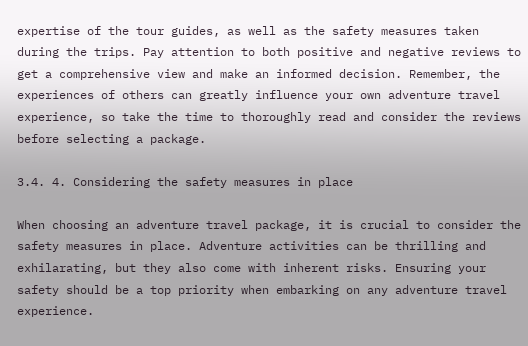expertise of the tour guides, as well as the safety measures taken during the trips. Pay attention to both positive and negative reviews to get a comprehensive view and make an informed decision. Remember, the experiences of others can greatly influence your own adventure travel experience, so take the time to thoroughly read and consider the reviews before selecting a package.

3.4. 4. Considering the safety measures in place

When choosing an adventure travel package, it is crucial to consider the safety measures in place. Adventure activities can be thrilling and exhilarating, but they also come with inherent risks. Ensuring your safety should be a top priority when embarking on any adventure travel experience.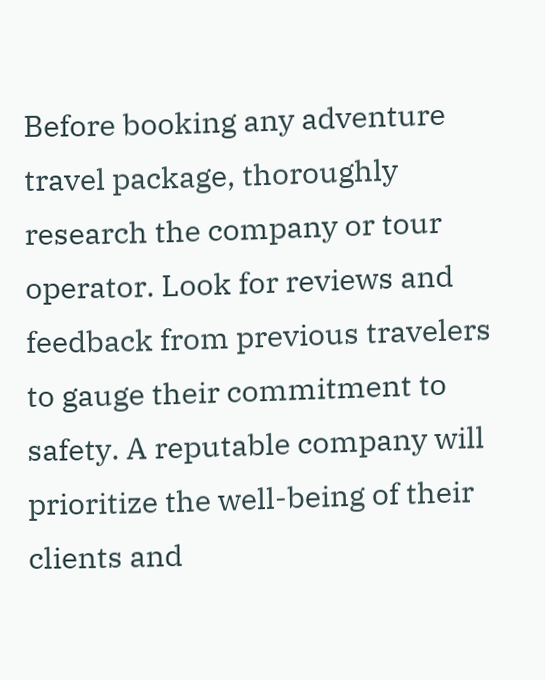Before booking any adventure travel package, thoroughly research the company or tour operator. Look for reviews and feedback from previous travelers to gauge their commitment to safety. A reputable company will prioritize the well-being of their clients and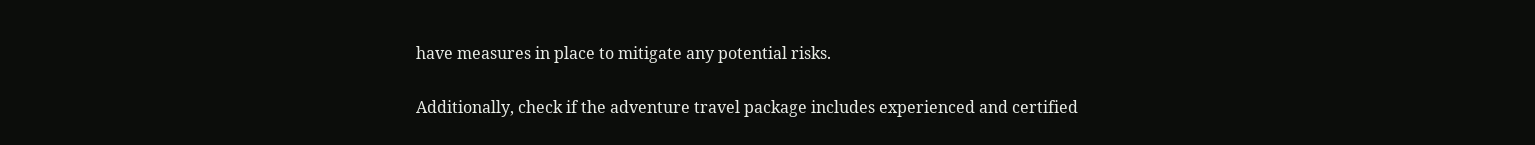have measures in place to mitigate any potential risks.

Additionally, check if the adventure travel package includes experienced and certified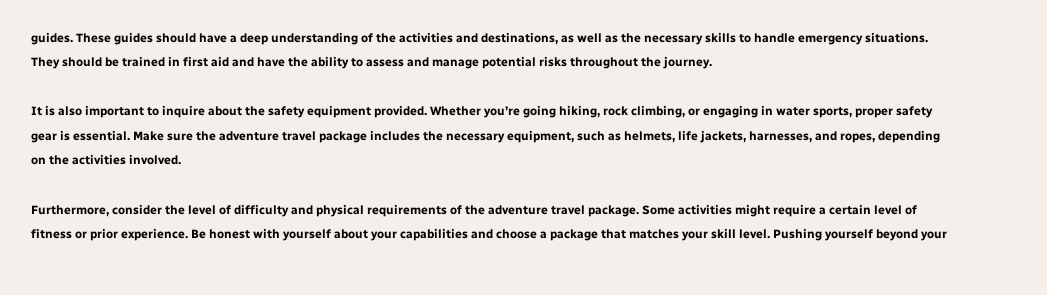guides. These guides should have a deep understanding of the activities and destinations, as well as the necessary skills to handle emergency situations. They should be trained in first aid and have the ability to assess and manage potential risks throughout the journey.

It is also important to inquire about the safety equipment provided. Whether you’re going hiking, rock climbing, or engaging in water sports, proper safety gear is essential. Make sure the adventure travel package includes the necessary equipment, such as helmets, life jackets, harnesses, and ropes, depending on the activities involved.

Furthermore, consider the level of difficulty and physical requirements of the adventure travel package. Some activities might require a certain level of fitness or prior experience. Be honest with yourself about your capabilities and choose a package that matches your skill level. Pushing yourself beyond your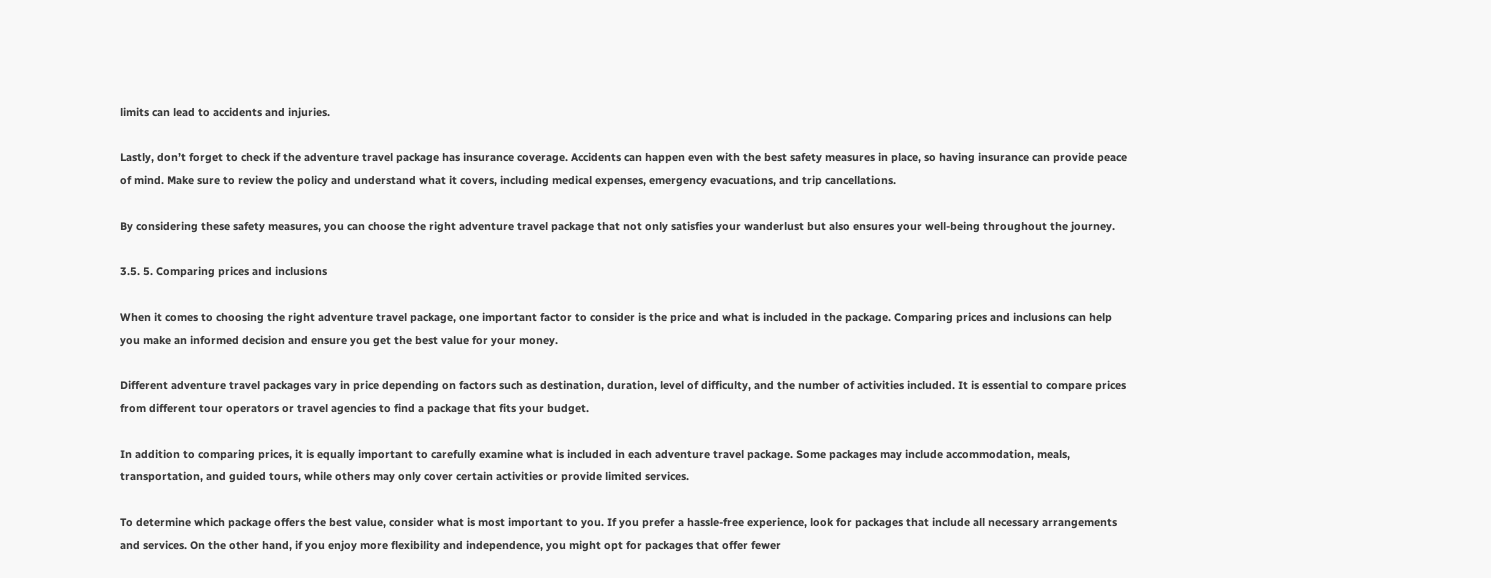limits can lead to accidents and injuries.

Lastly, don’t forget to check if the adventure travel package has insurance coverage. Accidents can happen even with the best safety measures in place, so having insurance can provide peace of mind. Make sure to review the policy and understand what it covers, including medical expenses, emergency evacuations, and trip cancellations.

By considering these safety measures, you can choose the right adventure travel package that not only satisfies your wanderlust but also ensures your well-being throughout the journey.

3.5. 5. Comparing prices and inclusions

When it comes to choosing the right adventure travel package, one important factor to consider is the price and what is included in the package. Comparing prices and inclusions can help you make an informed decision and ensure you get the best value for your money.

Different adventure travel packages vary in price depending on factors such as destination, duration, level of difficulty, and the number of activities included. It is essential to compare prices from different tour operators or travel agencies to find a package that fits your budget.

In addition to comparing prices, it is equally important to carefully examine what is included in each adventure travel package. Some packages may include accommodation, meals, transportation, and guided tours, while others may only cover certain activities or provide limited services.

To determine which package offers the best value, consider what is most important to you. If you prefer a hassle-free experience, look for packages that include all necessary arrangements and services. On the other hand, if you enjoy more flexibility and independence, you might opt for packages that offer fewer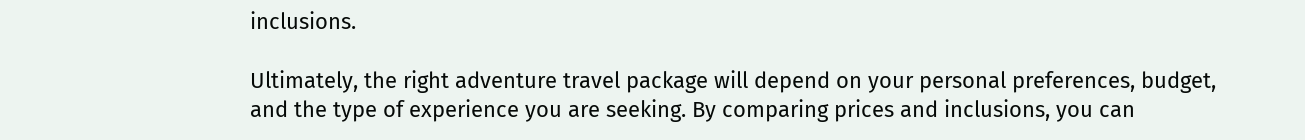inclusions.

Ultimately, the right adventure travel package will depend on your personal preferences, budget, and the type of experience you are seeking. By comparing prices and inclusions, you can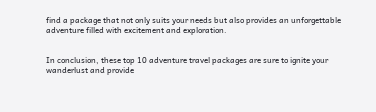find a package that not only suits your needs but also provides an unforgettable adventure filled with excitement and exploration.


In conclusion, these top 10 adventure travel packages are sure to ignite your wanderlust and provide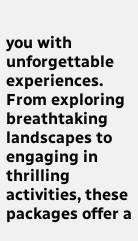you with unforgettable experiences. From exploring breathtaking landscapes to engaging in thrilling activities, these packages offer a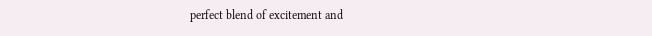perfect blend of excitement and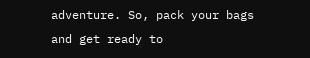adventure. So, pack your bags and get ready to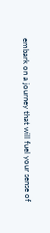embark on a journey that will fuel your sense of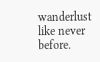wanderlust like never before.